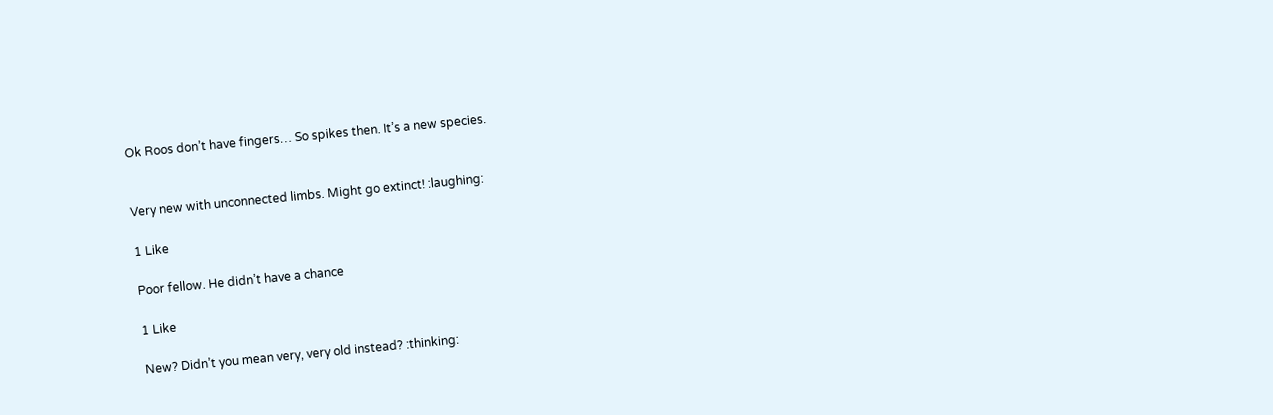Ok Roos don’t have fingers… So spikes then. It’s a new species.


Very new with unconnected limbs. Might go extinct! :laughing:

1 Like

Poor fellow. He didn’t have a chance

1 Like

New? Didn’t you mean very, very old instead? :thinking: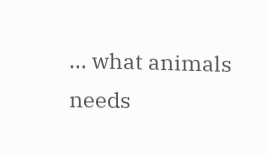… what animals needs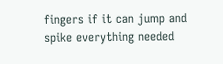fingers if it can jump and spike everything needed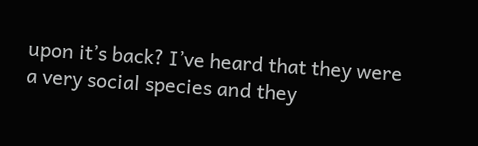upon it’s back? I’ve heard that they were a very social species and they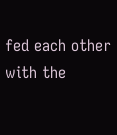fed each other with the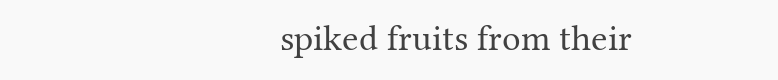spiked fruits from their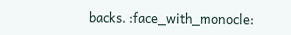backs. :face_with_monocle: